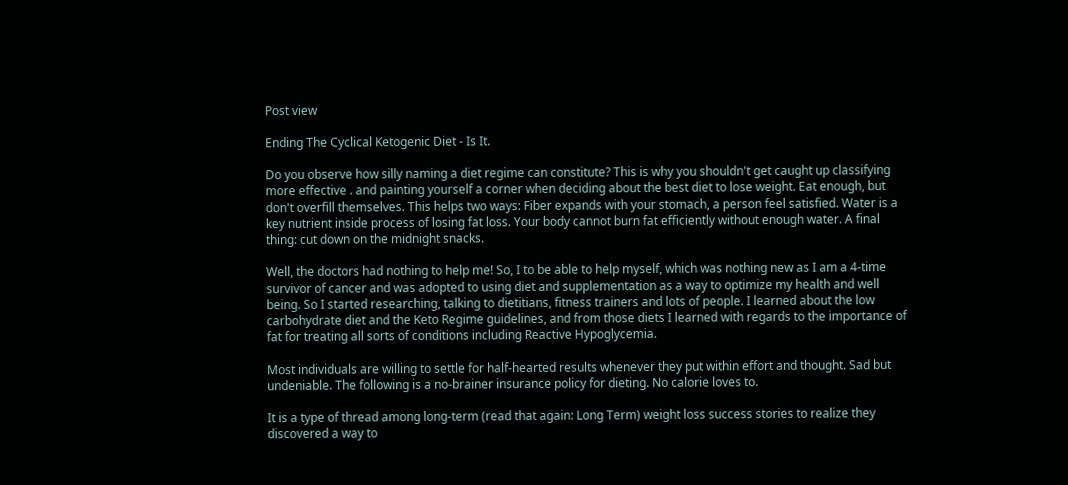Post view

Ending The Cyclical Ketogenic Diet - Is It.

Do you observe how silly naming a diet regime can constitute? This is why you shouldn't get caught up classifying more effective . and painting yourself a corner when deciding about the best diet to lose weight. Eat enough, but don't overfill themselves. This helps two ways: Fiber expands with your stomach, a person feel satisfied. Water is a key nutrient inside process of losing fat loss. Your body cannot burn fat efficiently without enough water. A final thing: cut down on the midnight snacks.

Well, the doctors had nothing to help me! So, I to be able to help myself, which was nothing new as I am a 4-time survivor of cancer and was adopted to using diet and supplementation as a way to optimize my health and well being. So I started researching, talking to dietitians, fitness trainers and lots of people. I learned about the low carbohydrate diet and the Keto Regime guidelines, and from those diets I learned with regards to the importance of fat for treating all sorts of conditions including Reactive Hypoglycemia.

Most individuals are willing to settle for half-hearted results whenever they put within effort and thought. Sad but undeniable. The following is a no-brainer insurance policy for dieting. No calorie loves to.

It is a type of thread among long-term (read that again: Long Term) weight loss success stories to realize they discovered a way to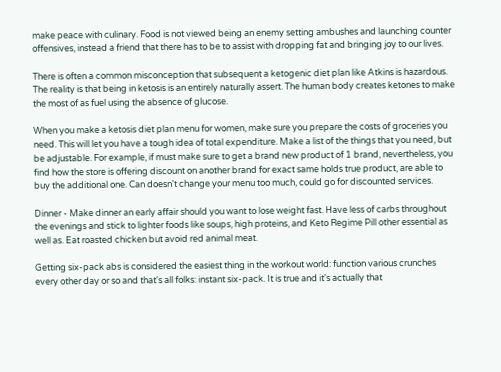make peace with culinary. Food is not viewed being an enemy setting ambushes and launching counter offensives, instead a friend that there has to be to assist with dropping fat and bringing joy to our lives.

There is often a common misconception that subsequent a ketogenic diet plan like Atkins is hazardous. The reality is that being in ketosis is an entirely naturally assert. The human body creates ketones to make the most of as fuel using the absence of glucose.

When you make a ketosis diet plan menu for women, make sure you prepare the costs of groceries you need. This will let you have a tough idea of total expenditure. Make a list of the things that you need, but be adjustable. For example, if must make sure to get a brand new product of 1 brand, nevertheless, you find how the store is offering discount on another brand for exact same holds true product, are able to buy the additional one. Can doesn't change your menu too much, could go for discounted services.

Dinner - Make dinner an early affair should you want to lose weight fast. Have less of carbs throughout the evenings and stick to lighter foods like soups, high proteins, and Keto Regime Pill other essential as well as. Eat roasted chicken but avoid red animal meat.

Getting six-pack abs is considered the easiest thing in the workout world: function various crunches every other day or so and that's all folks: instant six-pack. It is true and it's actually that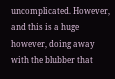uncomplicated. However, and this is a huge however, doing away with the blubber that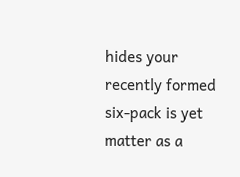hides your recently formed six-pack is yet matter as a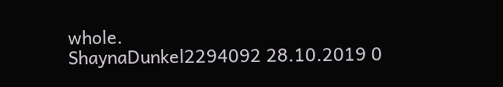whole.
ShaynaDunkel2294092 28.10.2019 0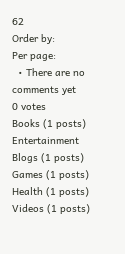62
Order by:
Per page:
  • There are no comments yet
0 votes
Books (1 posts)
Entertainment Blogs (1 posts)
Games (1 posts)
Health (1 posts)
Videos (1 posts)